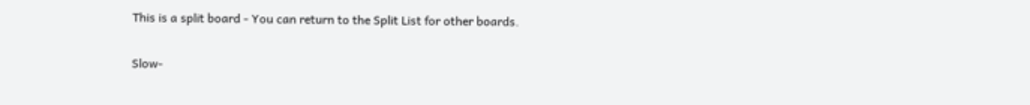This is a split board - You can return to the Split List for other boards.

Slow-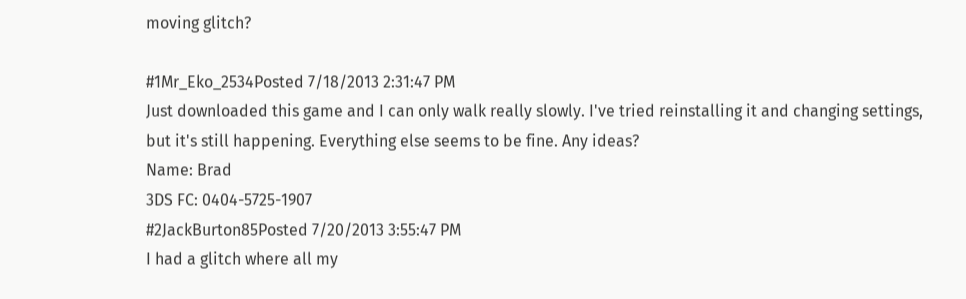moving glitch?

#1Mr_Eko_2534Posted 7/18/2013 2:31:47 PM
Just downloaded this game and I can only walk really slowly. I've tried reinstalling it and changing settings, but it's still happening. Everything else seems to be fine. Any ideas?
Name: Brad
3DS FC: 0404-5725-1907
#2JackBurton85Posted 7/20/2013 3:55:47 PM
I had a glitch where all my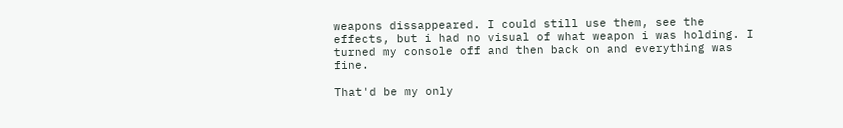weapons dissappeared. I could still use them, see the effects, but i had no visual of what weapon i was holding. I turned my console off and then back on and everything was fine.

That'd be my only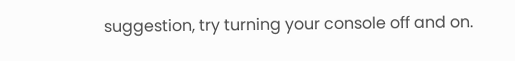suggestion, try turning your console off and on.